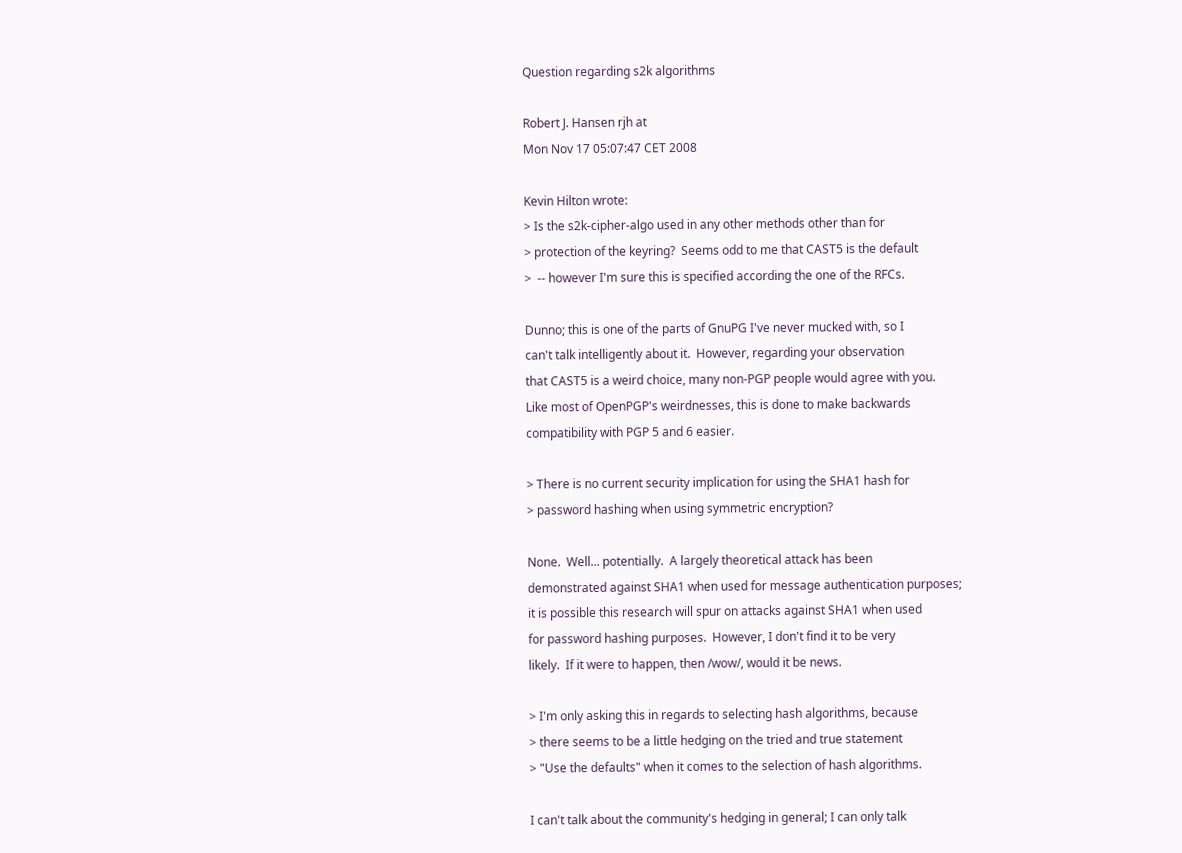Question regarding s2k algorithms

Robert J. Hansen rjh at
Mon Nov 17 05:07:47 CET 2008

Kevin Hilton wrote:
> Is the s2k-cipher-algo used in any other methods other than for
> protection of the keyring?  Seems odd to me that CAST5 is the default
>  -- however I'm sure this is specified according the one of the RFCs.

Dunno; this is one of the parts of GnuPG I've never mucked with, so I
can't talk intelligently about it.  However, regarding your observation
that CAST5 is a weird choice, many non-PGP people would agree with you.
Like most of OpenPGP's weirdnesses, this is done to make backwards
compatibility with PGP 5 and 6 easier.

> There is no current security implication for using the SHA1 hash for
> password hashing when using symmetric encryption?

None.  Well... potentially.  A largely theoretical attack has been
demonstrated against SHA1 when used for message authentication purposes;
it is possible this research will spur on attacks against SHA1 when used
for password hashing purposes.  However, I don't find it to be very
likely.  If it were to happen, then /wow/, would it be news.

> I'm only asking this in regards to selecting hash algorithms, because
> there seems to be a little hedging on the tried and true statement
> "Use the defaults" when it comes to the selection of hash algorithms.

I can't talk about the community's hedging in general; I can only talk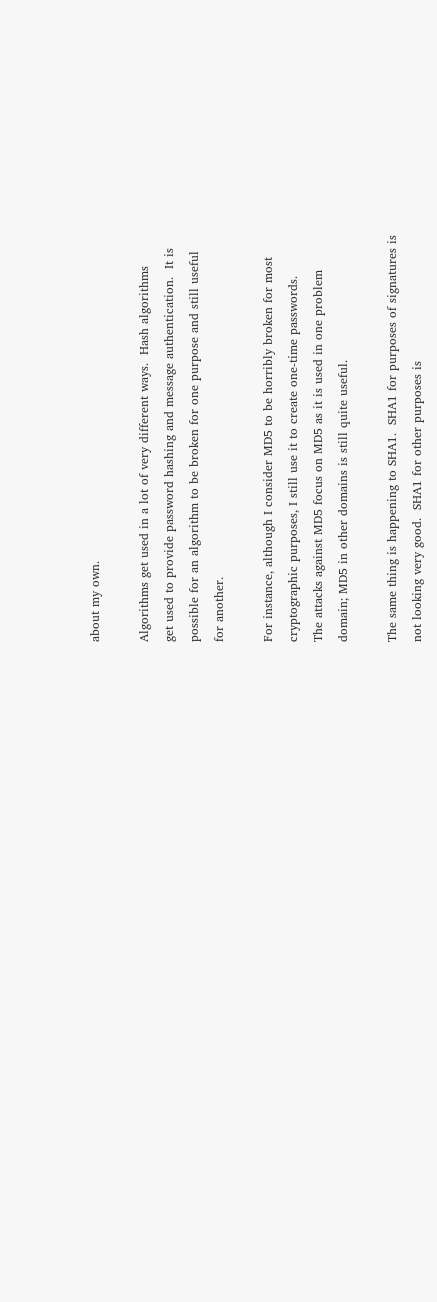about my own.

Algorithms get used in a lot of very different ways.  Hash algorithms
get used to provide password hashing and message authentication.  It is
possible for an algorithm to be broken for one purpose and still useful
for another.

For instance, although I consider MD5 to be horribly broken for most
cryptographic purposes, I still use it to create one-time passwords.
The attacks against MD5 focus on MD5 as it is used in one problem
domain; MD5 in other domains is still quite useful.

The same thing is happening to SHA1.  SHA1 for purposes of signatures is
not looking very good.  SHA1 for other purposes is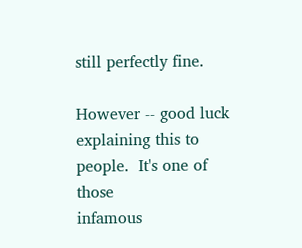still perfectly fine.

However -- good luck explaining this to people.  It's one of those
infamous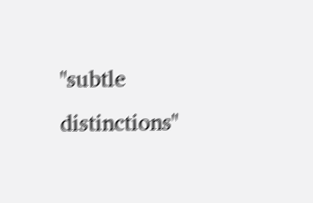"subtle distinctions"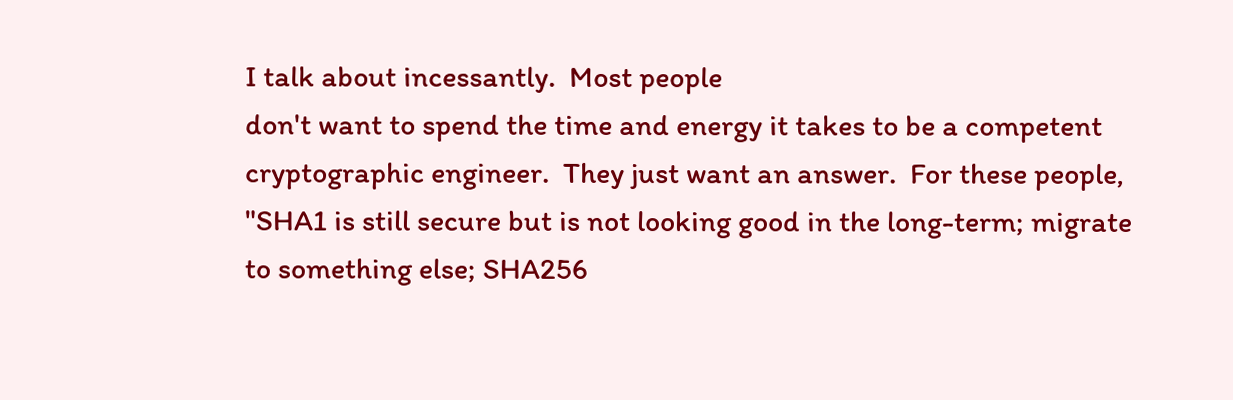I talk about incessantly.  Most people
don't want to spend the time and energy it takes to be a competent
cryptographic engineer.  They just want an answer.  For these people,
"SHA1 is still secure but is not looking good in the long-term; migrate
to something else; SHA256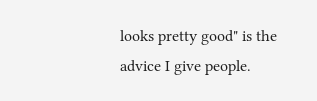looks pretty good" is the advice I give people.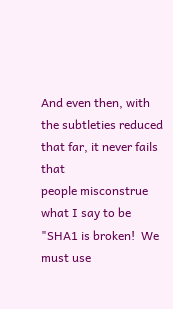And even then, with the subtleties reduced that far, it never fails that
people misconstrue what I say to be "SHA1 is broken!  We must use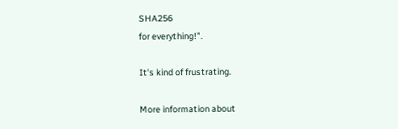SHA256
for everything!".

It's kind of frustrating.

More information about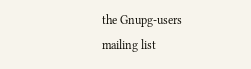the Gnupg-users mailing list